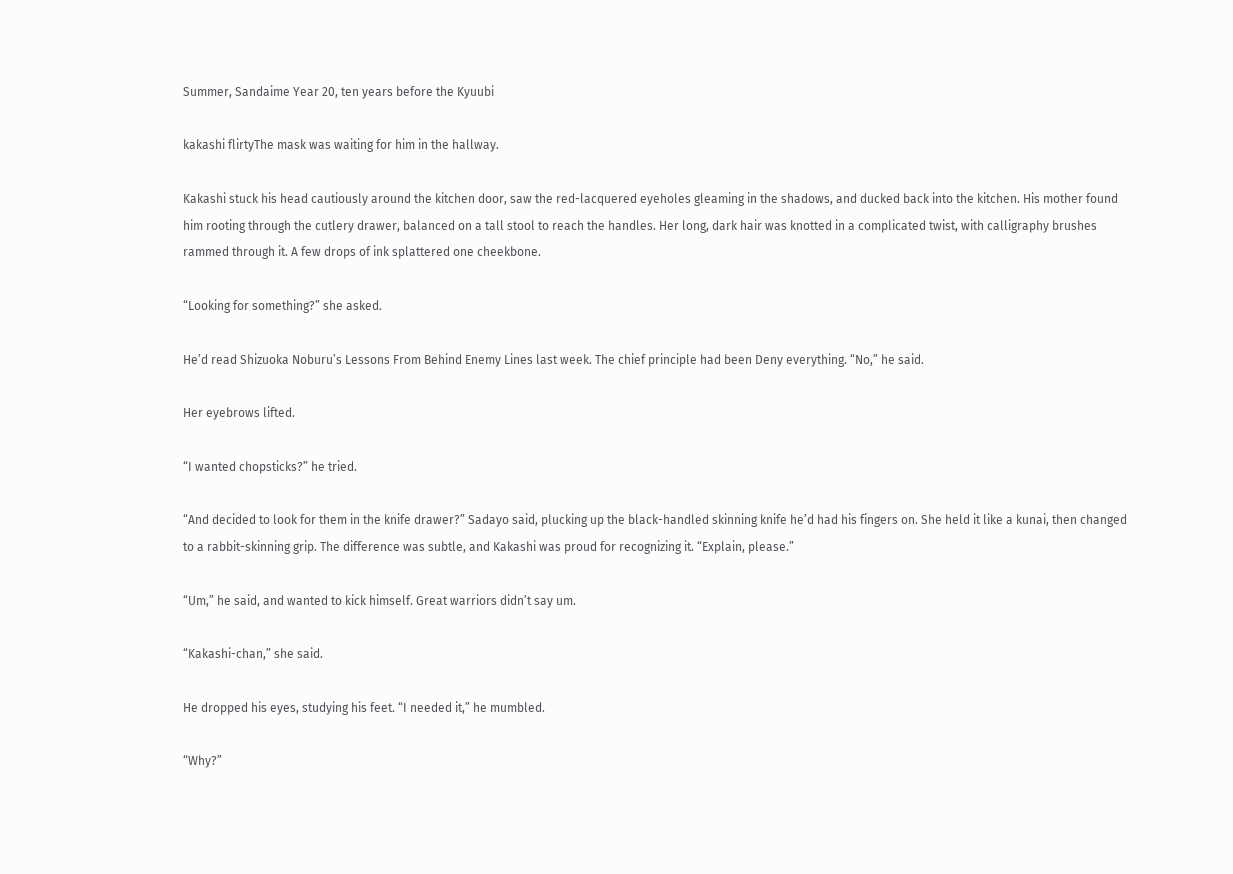Summer, Sandaime Year 20, ten years before the Kyuubi

kakashi flirtyThe mask was waiting for him in the hallway.

Kakashi stuck his head cautiously around the kitchen door, saw the red-lacquered eyeholes gleaming in the shadows, and ducked back into the kitchen. His mother found him rooting through the cutlery drawer, balanced on a tall stool to reach the handles. Her long, dark hair was knotted in a complicated twist, with calligraphy brushes rammed through it. A few drops of ink splattered one cheekbone.

“Looking for something?” she asked.

He’d read Shizuoka Noburu’s Lessons From Behind Enemy Lines last week. The chief principle had been Deny everything. “No,” he said.

Her eyebrows lifted.

“I wanted chopsticks?” he tried.

“And decided to look for them in the knife drawer?” Sadayo said, plucking up the black-handled skinning knife he’d had his fingers on. She held it like a kunai, then changed to a rabbit-skinning grip. The difference was subtle, and Kakashi was proud for recognizing it. “Explain, please.”

“Um,” he said, and wanted to kick himself. Great warriors didn’t say um.

“Kakashi-chan,” she said.

He dropped his eyes, studying his feet. “I needed it,” he mumbled.

“Why?”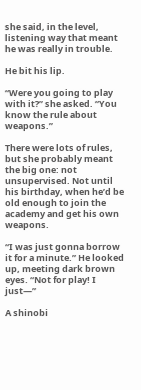she said, in the level, listening way that meant he was really in trouble.

He bit his lip.

“Were you going to play with it?” she asked. “You know the rule about weapons.”

There were lots of rules, but she probably meant the big one: not unsupervised. Not until his birthday, when he’d be old enough to join the academy and get his own weapons.

“I was just gonna borrow it for a minute.” He looked up, meeting dark brown eyes. “Not for play! I just—”

A shinobi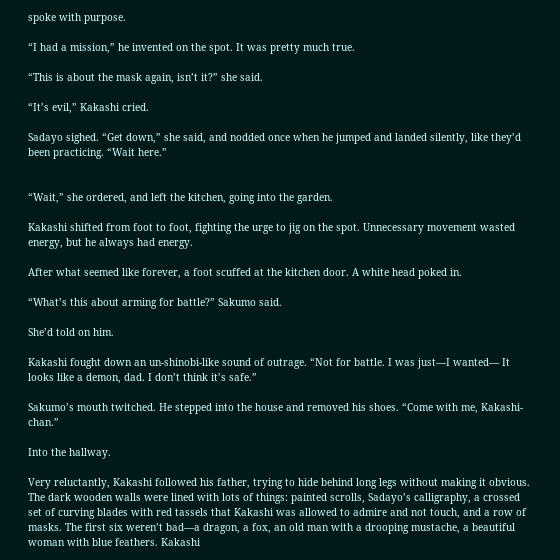spoke with purpose.

“I had a mission,” he invented on the spot. It was pretty much true.

“This is about the mask again, isn’t it?” she said.

“It’s evil,” Kakashi cried.

Sadayo sighed. “Get down,” she said, and nodded once when he jumped and landed silently, like they’d been practicing. “Wait here.”


“Wait,” she ordered, and left the kitchen, going into the garden.

Kakashi shifted from foot to foot, fighting the urge to jig on the spot. Unnecessary movement wasted energy, but he always had energy.

After what seemed like forever, a foot scuffed at the kitchen door. A white head poked in.

“What’s this about arming for battle?” Sakumo said.

She’d told on him.

Kakashi fought down an un-shinobi-like sound of outrage. “Not for battle. I was just—I wanted— It looks like a demon, dad. I don’t think it’s safe.”

Sakumo’s mouth twitched. He stepped into the house and removed his shoes. “Come with me, Kakashi-chan.”

Into the hallway.

Very reluctantly, Kakashi followed his father, trying to hide behind long legs without making it obvious. The dark wooden walls were lined with lots of things: painted scrolls, Sadayo’s calligraphy, a crossed set of curving blades with red tassels that Kakashi was allowed to admire and not touch, and a row of masks. The first six weren’t bad—a dragon, a fox, an old man with a drooping mustache, a beautiful woman with blue feathers. Kakashi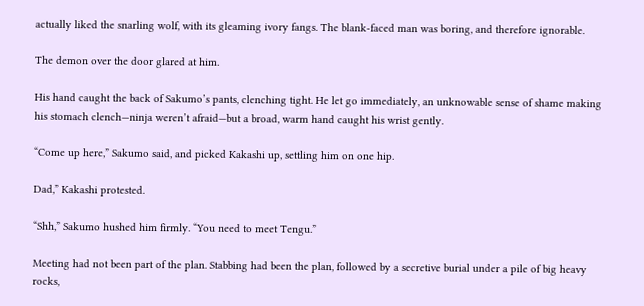actually liked the snarling wolf, with its gleaming ivory fangs. The blank-faced man was boring, and therefore ignorable.

The demon over the door glared at him.

His hand caught the back of Sakumo’s pants, clenching tight. He let go immediately, an unknowable sense of shame making his stomach clench—ninja weren’t afraid—but a broad, warm hand caught his wrist gently.

“Come up here,” Sakumo said, and picked Kakashi up, settling him on one hip.

Dad,” Kakashi protested.

“Shh,” Sakumo hushed him firmly. “You need to meet Tengu.”

Meeting had not been part of the plan. Stabbing had been the plan, followed by a secretive burial under a pile of big heavy rocks,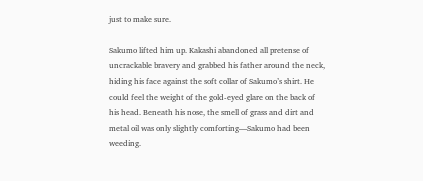just to make sure.

Sakumo lifted him up. Kakashi abandoned all pretense of uncrackable bravery and grabbed his father around the neck, hiding his face against the soft collar of Sakumo’s shirt. He could feel the weight of the gold-eyed glare on the back of his head. Beneath his nose, the smell of grass and dirt and metal oil was only slightly comforting—Sakumo had been weeding.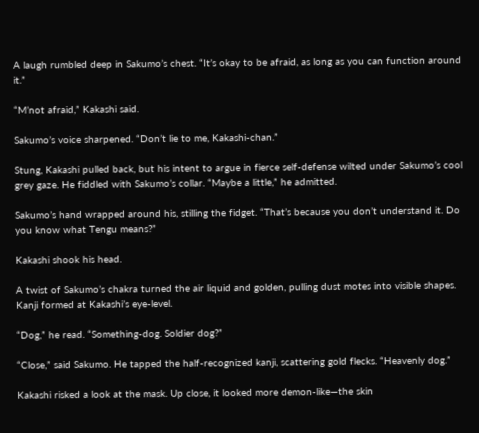A laugh rumbled deep in Sakumo’s chest. “It’s okay to be afraid, as long as you can function around it.”

“M’not afraid,” Kakashi said.

Sakumo’s voice sharpened. “Don’t lie to me, Kakashi-chan.”

Stung, Kakashi pulled back, but his intent to argue in fierce self-defense wilted under Sakumo’s cool grey gaze. He fiddled with Sakumo’s collar. “Maybe a little,” he admitted.

Sakumo’s hand wrapped around his, stilling the fidget. “That’s because you don’t understand it. Do you know what Tengu means?”

Kakashi shook his head.

A twist of Sakumo’s chakra turned the air liquid and golden, pulling dust motes into visible shapes. Kanji formed at Kakashi’s eye-level.

“Dog,” he read. “Something-dog. Soldier dog?”

“Close,” said Sakumo. He tapped the half-recognized kanji, scattering gold flecks. “Heavenly dog.”

Kakashi risked a look at the mask. Up close, it looked more demon-like—the skin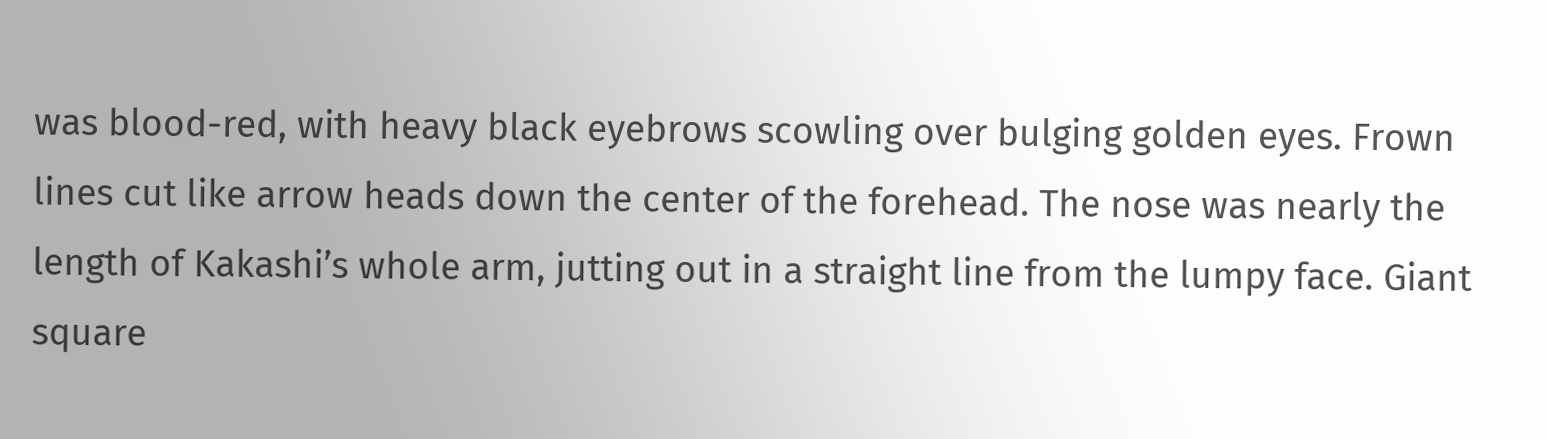was blood-red, with heavy black eyebrows scowling over bulging golden eyes. Frown lines cut like arrow heads down the center of the forehead. The nose was nearly the length of Kakashi’s whole arm, jutting out in a straight line from the lumpy face. Giant square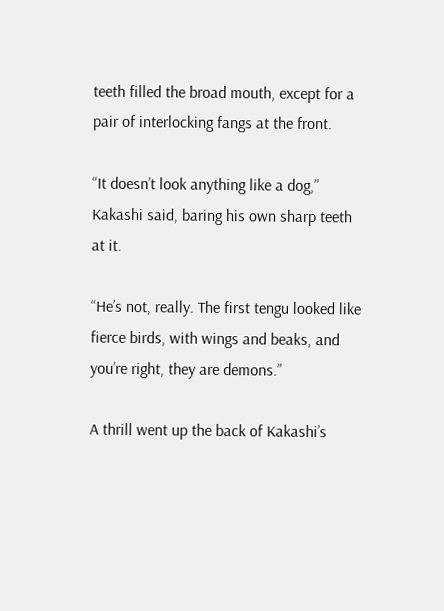teeth filled the broad mouth, except for a pair of interlocking fangs at the front.

“It doesn’t look anything like a dog,” Kakashi said, baring his own sharp teeth at it.

“He’s not, really. The first tengu looked like fierce birds, with wings and beaks, and you’re right, they are demons.”

A thrill went up the back of Kakashi’s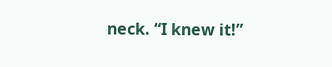neck. “I knew it!”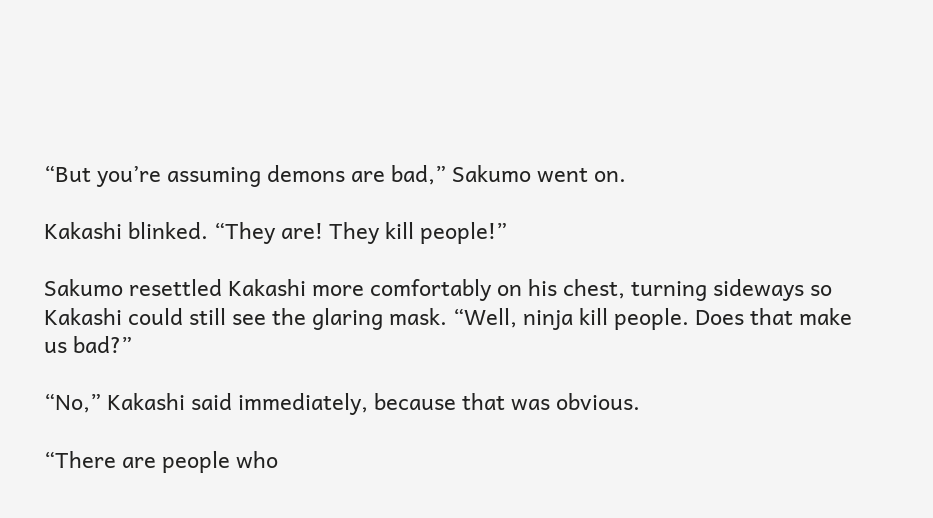“But you’re assuming demons are bad,” Sakumo went on.

Kakashi blinked. “They are! They kill people!”

Sakumo resettled Kakashi more comfortably on his chest, turning sideways so Kakashi could still see the glaring mask. “Well, ninja kill people. Does that make us bad?”

“No,” Kakashi said immediately, because that was obvious.

“There are people who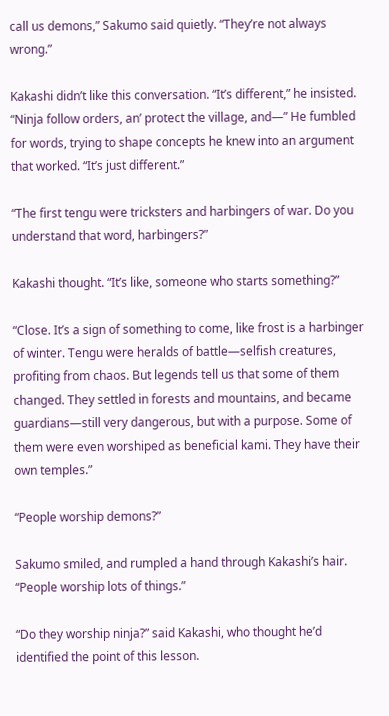call us demons,” Sakumo said quietly. “They’re not always wrong.”

Kakashi didn’t like this conversation. “It’s different,” he insisted. “Ninja follow orders, an’ protect the village, and—” He fumbled for words, trying to shape concepts he knew into an argument that worked. “It’s just different.”

“The first tengu were tricksters and harbingers of war. Do you understand that word, harbingers?”

Kakashi thought. “It’s like, someone who starts something?”

“Close. It’s a sign of something to come, like frost is a harbinger of winter. Tengu were heralds of battle—selfish creatures, profiting from chaos. But legends tell us that some of them changed. They settled in forests and mountains, and became guardians—still very dangerous, but with a purpose. Some of them were even worshiped as beneficial kami. They have their own temples.”

“People worship demons?”

Sakumo smiled, and rumpled a hand through Kakashi’s hair. “People worship lots of things.”

“Do they worship ninja?” said Kakashi, who thought he’d identified the point of this lesson.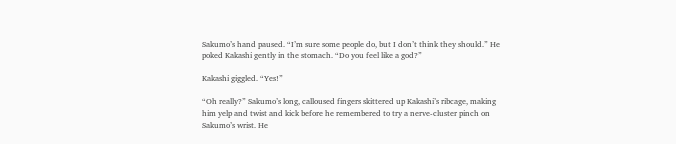Sakumo’s hand paused. “I’m sure some people do, but I don’t think they should.” He poked Kakashi gently in the stomach. “Do you feel like a god?”

Kakashi giggled. “Yes!”

“Oh really?” Sakumo’s long, calloused fingers skittered up Kakashi’s ribcage, making him yelp and twist and kick before he remembered to try a nerve-cluster pinch on Sakumo’s wrist. He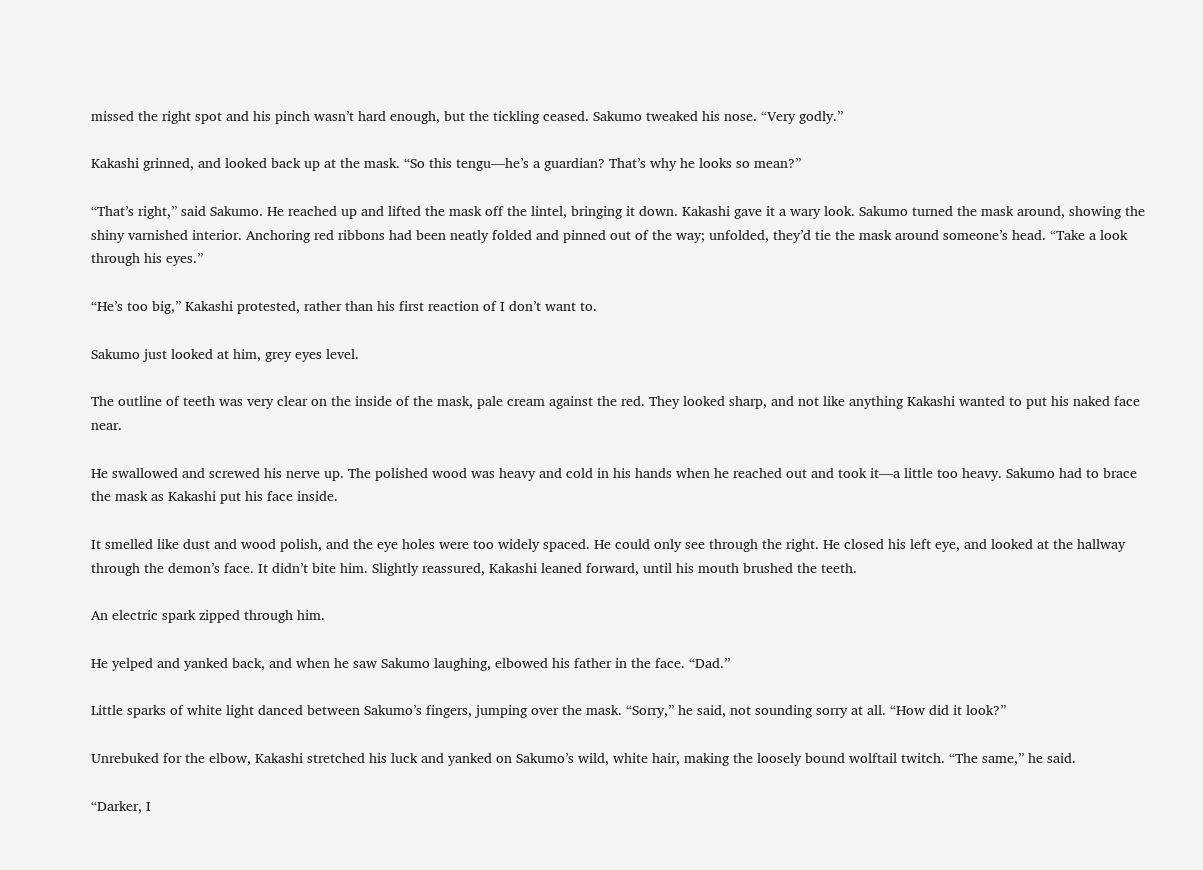missed the right spot and his pinch wasn’t hard enough, but the tickling ceased. Sakumo tweaked his nose. “Very godly.”

Kakashi grinned, and looked back up at the mask. “So this tengu—he’s a guardian? That’s why he looks so mean?”

“That’s right,” said Sakumo. He reached up and lifted the mask off the lintel, bringing it down. Kakashi gave it a wary look. Sakumo turned the mask around, showing the shiny varnished interior. Anchoring red ribbons had been neatly folded and pinned out of the way; unfolded, they’d tie the mask around someone’s head. “Take a look through his eyes.”

“He’s too big,” Kakashi protested, rather than his first reaction of I don’t want to.

Sakumo just looked at him, grey eyes level.

The outline of teeth was very clear on the inside of the mask, pale cream against the red. They looked sharp, and not like anything Kakashi wanted to put his naked face near.

He swallowed and screwed his nerve up. The polished wood was heavy and cold in his hands when he reached out and took it—a little too heavy. Sakumo had to brace the mask as Kakashi put his face inside.

It smelled like dust and wood polish, and the eye holes were too widely spaced. He could only see through the right. He closed his left eye, and looked at the hallway through the demon’s face. It didn’t bite him. Slightly reassured, Kakashi leaned forward, until his mouth brushed the teeth.

An electric spark zipped through him.

He yelped and yanked back, and when he saw Sakumo laughing, elbowed his father in the face. “Dad.”

Little sparks of white light danced between Sakumo’s fingers, jumping over the mask. “Sorry,” he said, not sounding sorry at all. “How did it look?”

Unrebuked for the elbow, Kakashi stretched his luck and yanked on Sakumo’s wild, white hair, making the loosely bound wolftail twitch. “The same,” he said.

“Darker, I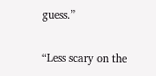guess.”

“Less scary on the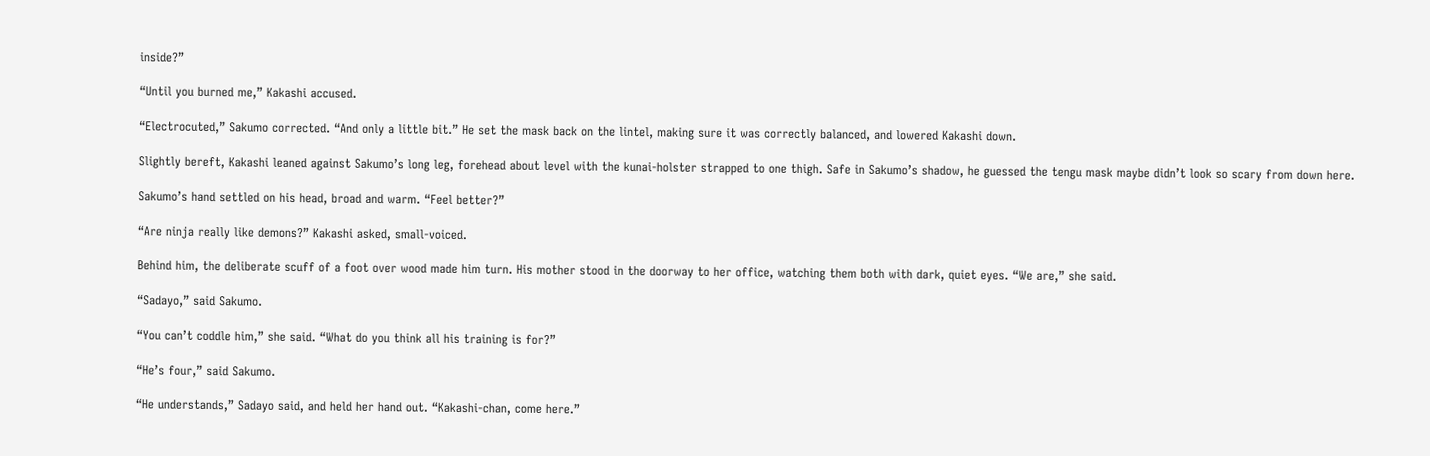inside?”

“Until you burned me,” Kakashi accused.

“Electrocuted,” Sakumo corrected. “And only a little bit.” He set the mask back on the lintel, making sure it was correctly balanced, and lowered Kakashi down.

Slightly bereft, Kakashi leaned against Sakumo’s long leg, forehead about level with the kunai-holster strapped to one thigh. Safe in Sakumo’s shadow, he guessed the tengu mask maybe didn’t look so scary from down here.

Sakumo’s hand settled on his head, broad and warm. “Feel better?”

“Are ninja really like demons?” Kakashi asked, small-voiced.

Behind him, the deliberate scuff of a foot over wood made him turn. His mother stood in the doorway to her office, watching them both with dark, quiet eyes. “We are,” she said.

“Sadayo,” said Sakumo.

“You can’t coddle him,” she said. “What do you think all his training is for?”

“He’s four,” said Sakumo.

“He understands,” Sadayo said, and held her hand out. “Kakashi-chan, come here.”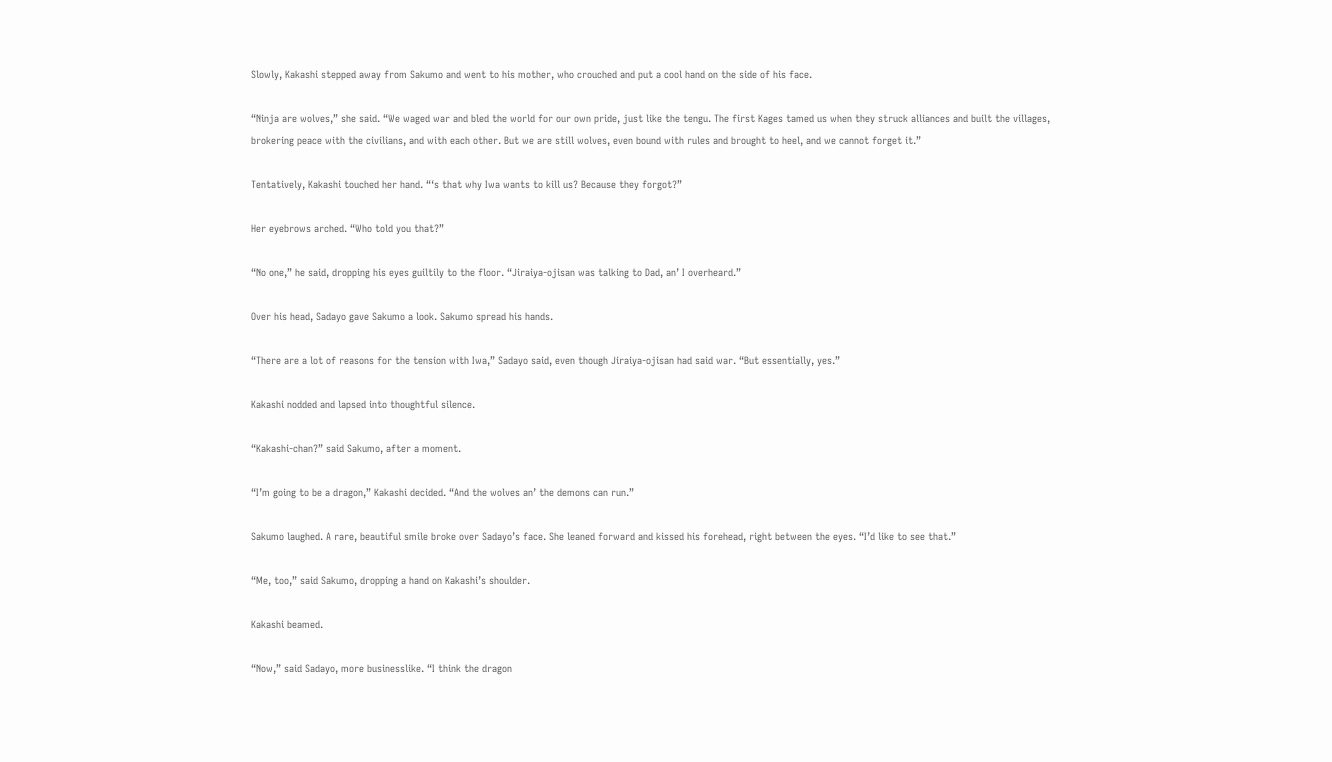Slowly, Kakashi stepped away from Sakumo and went to his mother, who crouched and put a cool hand on the side of his face.

“Ninja are wolves,” she said. “We waged war and bled the world for our own pride, just like the tengu. The first Kages tamed us when they struck alliances and built the villages, brokering peace with the civilians, and with each other. But we are still wolves, even bound with rules and brought to heel, and we cannot forget it.”

Tentatively, Kakashi touched her hand. “‘s that why Iwa wants to kill us? Because they forgot?”

Her eyebrows arched. “Who told you that?”

“No one,” he said, dropping his eyes guiltily to the floor. “Jiraiya-ojisan was talking to Dad, an’ I overheard.”

Over his head, Sadayo gave Sakumo a look. Sakumo spread his hands.

“There are a lot of reasons for the tension with Iwa,” Sadayo said, even though Jiraiya-ojisan had said war. “But essentially, yes.”

Kakashi nodded and lapsed into thoughtful silence.

“Kakashi-chan?” said Sakumo, after a moment.

“I’m going to be a dragon,” Kakashi decided. “And the wolves an’ the demons can run.”

Sakumo laughed. A rare, beautiful smile broke over Sadayo’s face. She leaned forward and kissed his forehead, right between the eyes. “I’d like to see that.”

“Me, too,” said Sakumo, dropping a hand on Kakashi’s shoulder.

Kakashi beamed.

“Now,” said Sadayo, more businesslike. “I think the dragon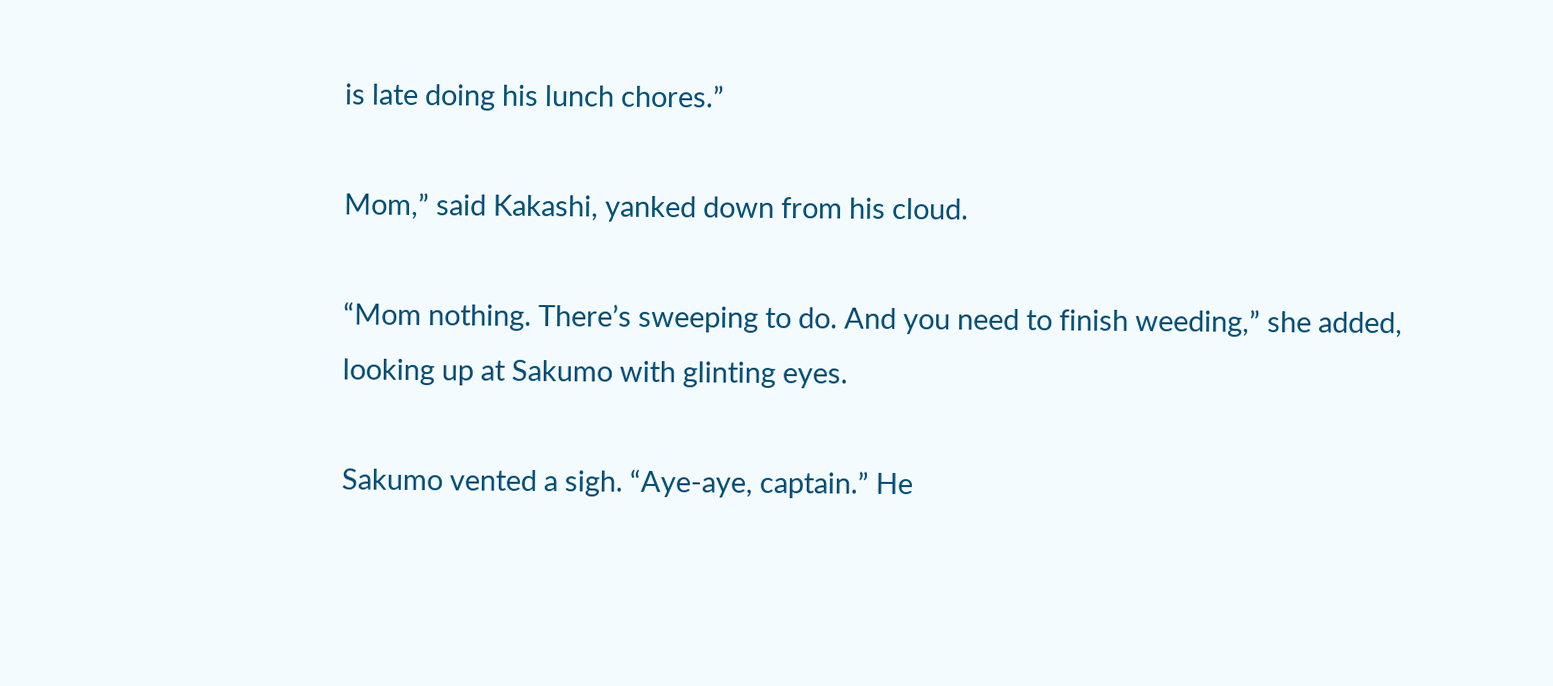is late doing his lunch chores.”

Mom,” said Kakashi, yanked down from his cloud.

“Mom nothing. There’s sweeping to do. And you need to finish weeding,” she added, looking up at Sakumo with glinting eyes.

Sakumo vented a sigh. “Aye-aye, captain.” He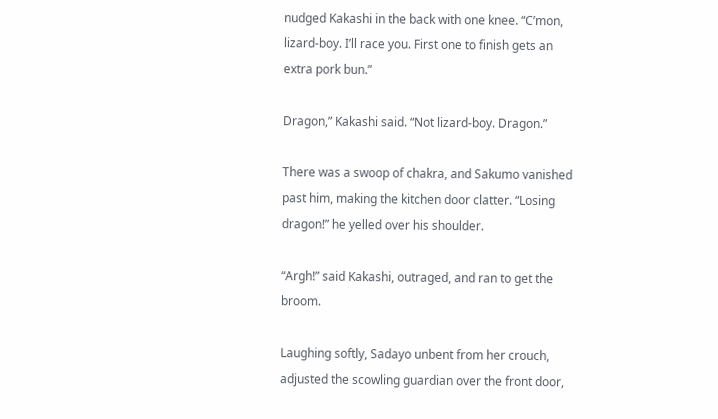nudged Kakashi in the back with one knee. “C’mon, lizard-boy. I’ll race you. First one to finish gets an extra pork bun.”

Dragon,” Kakashi said. “Not lizard-boy. Dragon.”

There was a swoop of chakra, and Sakumo vanished past him, making the kitchen door clatter. “Losing dragon!” he yelled over his shoulder.

“Argh!” said Kakashi, outraged, and ran to get the broom.

Laughing softly, Sadayo unbent from her crouch, adjusted the scowling guardian over the front door,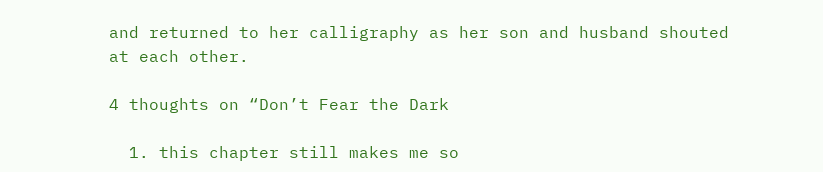and returned to her calligraphy as her son and husband shouted at each other.

4 thoughts on “Don’t Fear the Dark

  1. this chapter still makes me so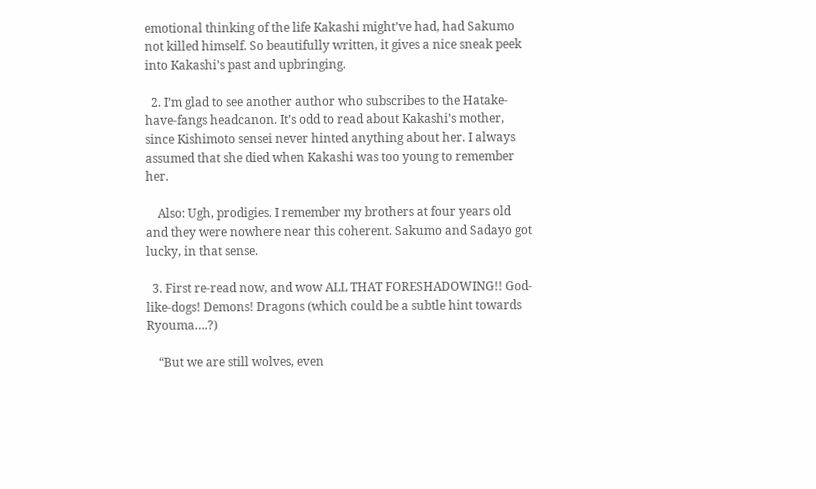emotional thinking of the life Kakashi might’ve had, had Sakumo not killed himself. So beautifully written, it gives a nice sneak peek into Kakashi’s past and upbringing.

  2. I’m glad to see another author who subscribes to the Hatake-have-fangs headcanon. It’s odd to read about Kakashi’s mother, since Kishimoto sensei never hinted anything about her. I always assumed that she died when Kakashi was too young to remember her.

    Also: Ugh, prodigies. I remember my brothers at four years old and they were nowhere near this coherent. Sakumo and Sadayo got lucky, in that sense.

  3. First re-read now, and wow ALL THAT FORESHADOWING!! God-like-dogs! Demons! Dragons (which could be a subtle hint towards Ryouma….?)

    “But we are still wolves, even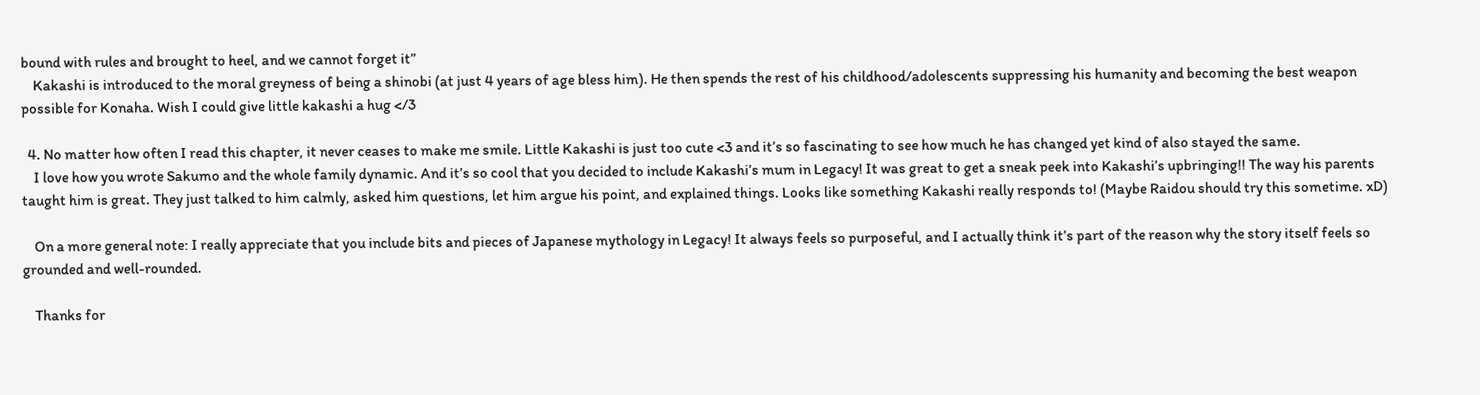bound with rules and brought to heel, and we cannot forget it”
    Kakashi is introduced to the moral greyness of being a shinobi (at just 4 years of age bless him). He then spends the rest of his childhood/adolescents suppressing his humanity and becoming the best weapon possible for Konaha. Wish I could give little kakashi a hug </3

  4. No matter how often I read this chapter, it never ceases to make me smile. Little Kakashi is just too cute <3 and it’s so fascinating to see how much he has changed yet kind of also stayed the same.
    I love how you wrote Sakumo and the whole family dynamic. And it’s so cool that you decided to include Kakashi’s mum in Legacy! It was great to get a sneak peek into Kakashi’s upbringing!! The way his parents taught him is great. They just talked to him calmly, asked him questions, let him argue his point, and explained things. Looks like something Kakashi really responds to! (Maybe Raidou should try this sometime. xD)

    On a more general note: I really appreciate that you include bits and pieces of Japanese mythology in Legacy! It always feels so purposeful, and I actually think it’s part of the reason why the story itself feels so grounded and well-rounded.

    Thanks for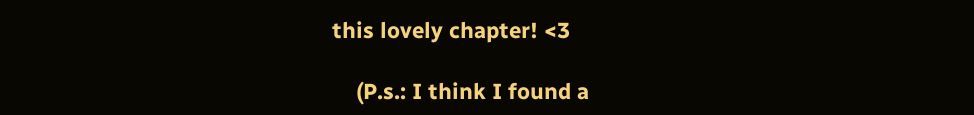this lovely chapter! <3

    (P.s.: I think I found a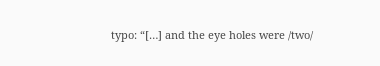typo: “[…] and the eye holes were /two/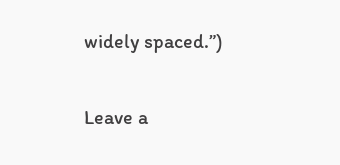widely spaced.”)

Leave a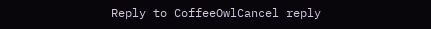Reply to CoffeeOwlCancel reply